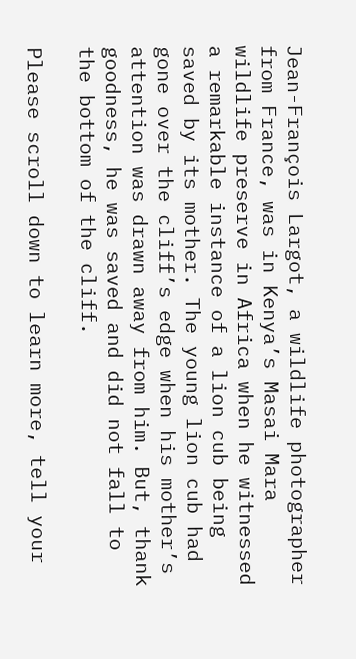Jean-François Largot, a wildlife photographer from France, was in Kenya’s Masai Mara wildlife preserve in Africa when he witnessed a remarkable instance of a lion cub being saved by its mother. The young lion cub had gone over the cliff’s edge when his mother’s attention was drawn away from him. But, thank goodness, he was saved and did not fall to the bottom of the cliff.

Please scroll down to learn more, tell your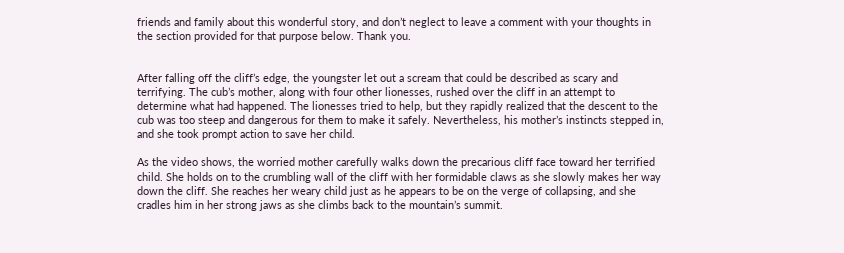friends and family about this wonderful story, and don’t neglect to leave a comment with your thoughts in the section provided for that purpose below. Thank you.


After falling off the cliff’s edge, the youngster let out a scream that could be described as scary and terrifying. The cub’s mother, along with four other lionesses, rushed over the cliff in an attempt to determine what had happened. The lionesses tried to help, but they rapidly realized that the descent to the cub was too steep and dangerous for them to make it safely. Nevertheless, his mother’s instincts stepped in, and she took prompt action to save her child.

As the video shows, the worried mother carefully walks down the precarious cliff face toward her terrified child. She holds on to the crumbling wall of the cliff with her formidable claws as she slowly makes her way down the cliff. She reaches her weary child just as he appears to be on the verge of collapsing, and she cradles him in her strong jaws as she climbs back to the mountain’s summit.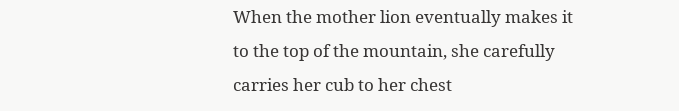When the mother lion eventually makes it to the top of the mountain, she carefully carries her cub to her chest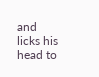and licks his head to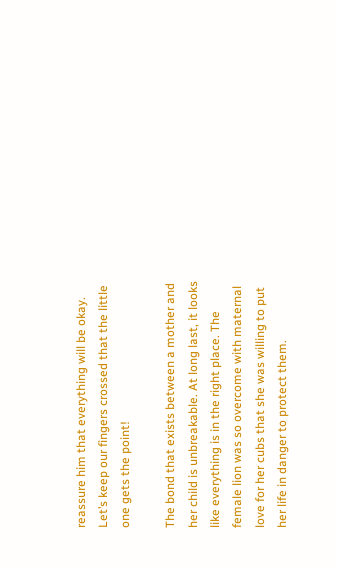reassure him that everything will be okay. Let’s keep our fingers crossed that the little one gets the point!

The bond that exists between a mother and her child is unbreakable. At long last, it looks like everything is in the right place. The female lion was so overcome with maternal love for her cubs that she was willing to put her life in danger to protect them.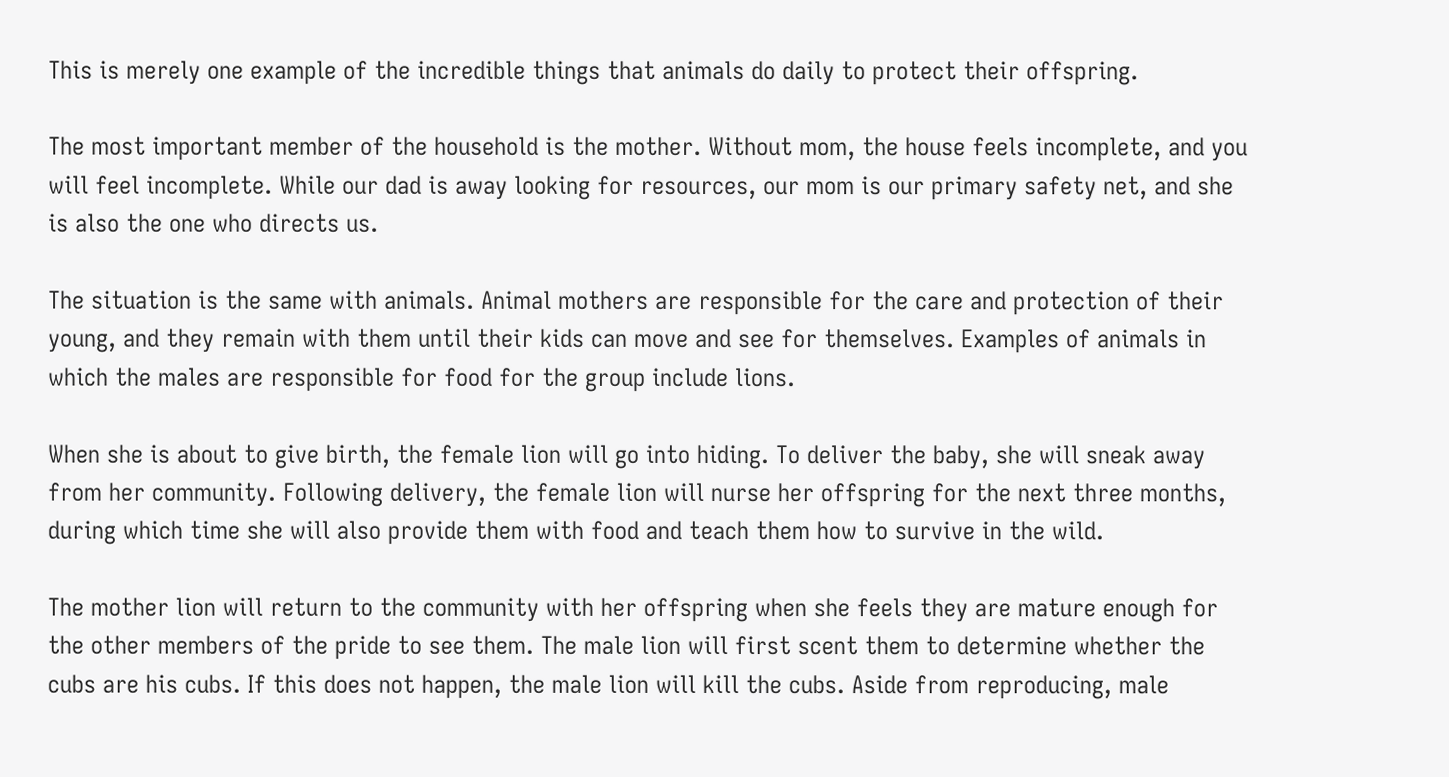This is merely one example of the incredible things that animals do daily to protect their offspring.

The most important member of the household is the mother. Without mom, the house feels incomplete, and you will feel incomplete. While our dad is away looking for resources, our mom is our primary safety net, and she is also the one who directs us.

The situation is the same with animals. Animal mothers are responsible for the care and protection of their young, and they remain with them until their kids can move and see for themselves. Examples of animals in which the males are responsible for food for the group include lions.

When she is about to give birth, the female lion will go into hiding. To deliver the baby, she will sneak away from her community. Following delivery, the female lion will nurse her offspring for the next three months, during which time she will also provide them with food and teach them how to survive in the wild.

The mother lion will return to the community with her offspring when she feels they are mature enough for the other members of the pride to see them. The male lion will first scent them to determine whether the cubs are his cubs. If this does not happen, the male lion will kill the cubs. Aside from reproducing, male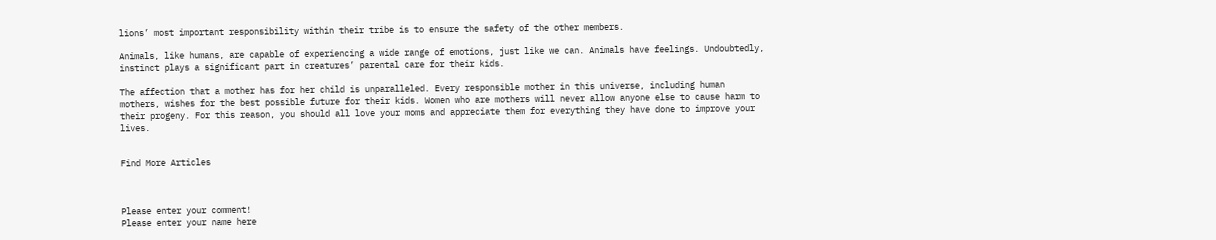lions’ most important responsibility within their tribe is to ensure the safety of the other members.

Animals, like humans, are capable of experiencing a wide range of emotions, just like we can. Animals have feelings. Undoubtedly, instinct plays a significant part in creatures’ parental care for their kids.

The affection that a mother has for her child is unparalleled. Every responsible mother in this universe, including human mothers, wishes for the best possible future for their kids. Women who are mothers will never allow anyone else to cause harm to their progeny. For this reason, you should all love your moms and appreciate them for everything they have done to improve your lives.


Find More Articles



Please enter your comment!
Please enter your name here